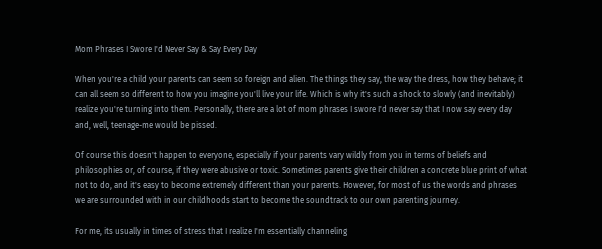Mom Phrases I Swore I'd Never Say & Say Every Day

When you're a child your parents can seem so foreign and alien. The things they say, the way the dress, how they behave; it can all seem so different to how you imagine you'll live your life. Which is why it's such a shock to slowly (and inevitably) realize you're turning into them. Personally, there are a lot of mom phrases I swore I'd never say that I now say every day and, well, teenage-me would be pissed.

Of course this doesn't happen to everyone, especially if your parents vary wildly from you in terms of beliefs and philosophies or, of course, if they were abusive or toxic. Sometimes parents give their children a concrete blue print of what not to do, and it's easy to become extremely different than your parents. However, for most of us the words and phrases we are surrounded with in our childhoods start to become the soundtrack to our own parenting journey.

For me, its usually in times of stress that I realize I'm essentially channeling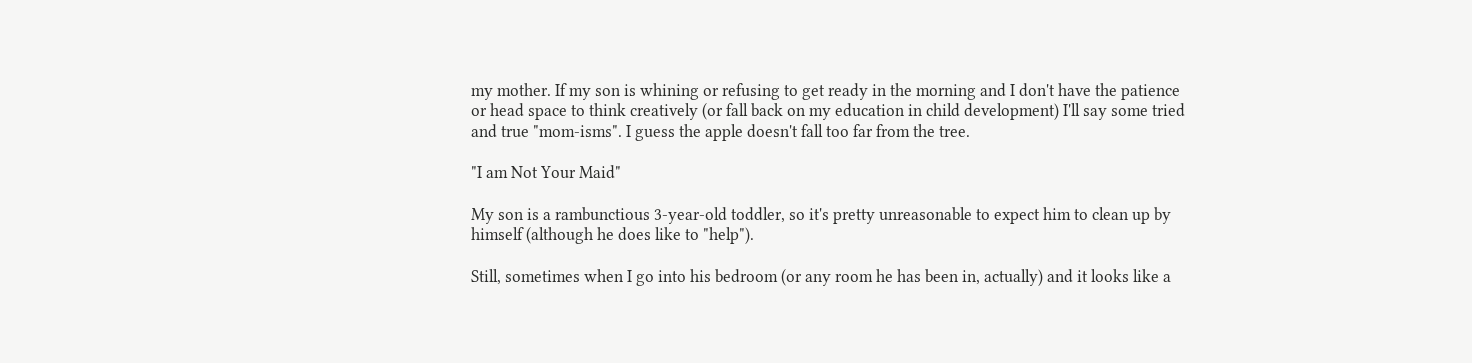my mother. If my son is whining or refusing to get ready in the morning and I don't have the patience or head space to think creatively (or fall back on my education in child development) I'll say some tried and true "mom-isms". I guess the apple doesn't fall too far from the tree.

"I am Not Your Maid"

My son is a rambunctious 3-year-old toddler, so it's pretty unreasonable to expect him to clean up by himself (although he does like to "help").

Still, sometimes when I go into his bedroom (or any room he has been in, actually) and it looks like a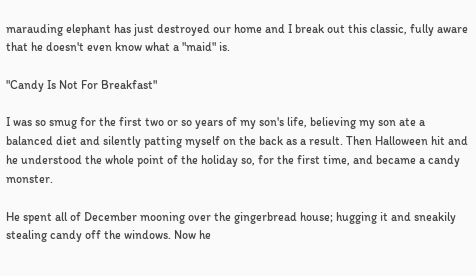marauding elephant has just destroyed our home and I break out this classic, fully aware that he doesn't even know what a "maid" is.

"Candy Is Not For Breakfast"

I was so smug for the first two or so years of my son's life, believing my son ate a balanced diet and silently patting myself on the back as a result. Then Halloween hit and he understood the whole point of the holiday so, for the first time, and became a candy monster.

He spent all of December mooning over the gingerbread house; hugging it and sneakily stealing candy off the windows. Now he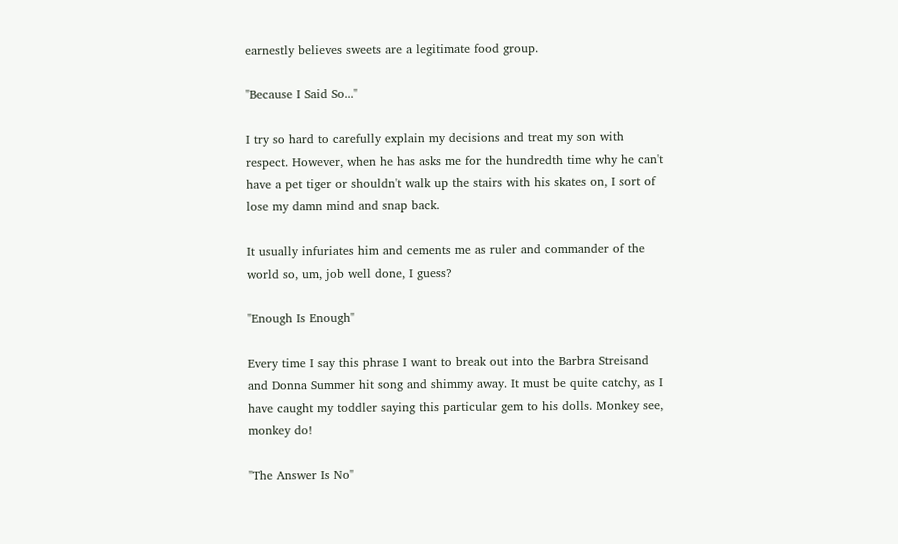earnestly believes sweets are a legitimate food group.

"Because I Said So..."

I try so hard to carefully explain my decisions and treat my son with respect. However, when he has asks me for the hundredth time why he can't have a pet tiger or shouldn't walk up the stairs with his skates on, I sort of lose my damn mind and snap back.

It usually infuriates him and cements me as ruler and commander of the world so, um, job well done, I guess?

"Enough Is Enough"

Every time I say this phrase I want to break out into the Barbra Streisand and Donna Summer hit song and shimmy away. It must be quite catchy, as I have caught my toddler saying this particular gem to his dolls. Monkey see, monkey do!

"The Answer Is No"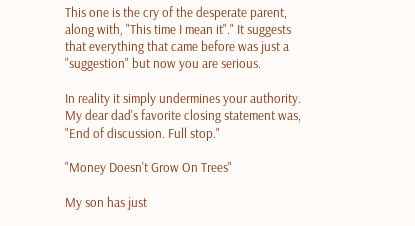This one is the cry of the desperate parent, along with, "This time I mean it"." It suggests that everything that came before was just a "suggestion" but now you are serious.

In reality it simply undermines your authority. My dear dad's favorite closing statement was, "End of discussion. Full stop."

"Money Doesn't Grow On Trees"

My son has just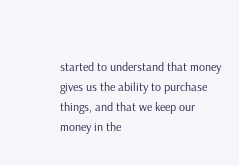started to understand that money gives us the ability to purchase things, and that we keep our money in the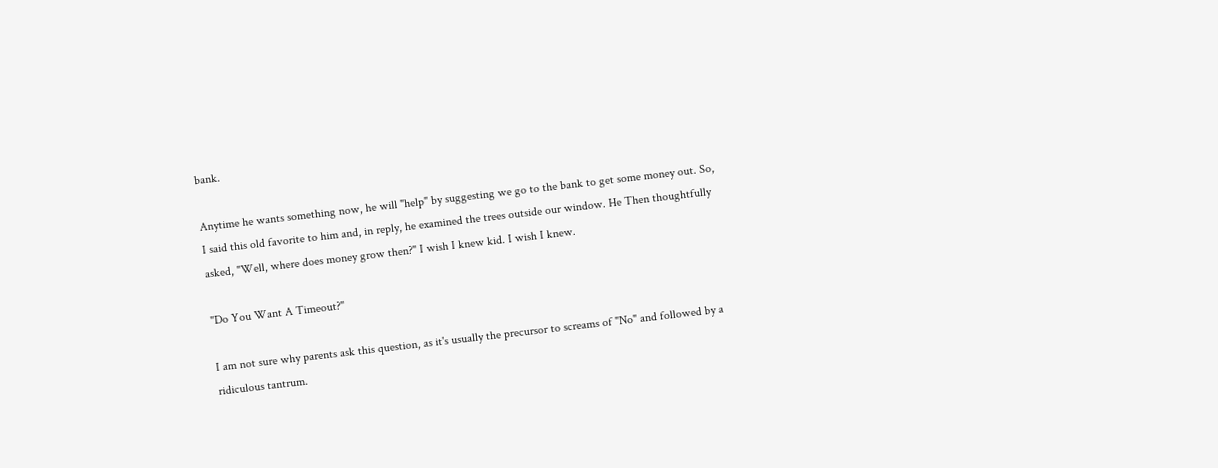bank.

Anytime he wants something now, he will "help" by suggesting we go to the bank to get some money out. So, I said this old favorite to him and, in reply, he examined the trees outside our window. He Then thoughtfully asked, "Well, where does money grow then?" I wish I knew kid. I wish I knew.

"Do You Want A Timeout?"

I am not sure why parents ask this question, as it's usually the precursor to screams of "No" and followed by a ridiculous tantrum.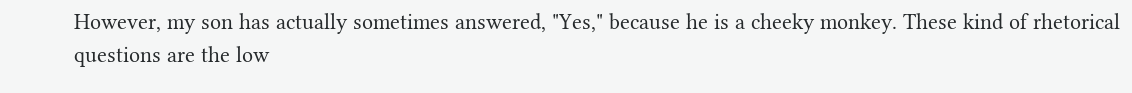However, my son has actually sometimes answered, "Yes," because he is a cheeky monkey. These kind of rhetorical questions are the low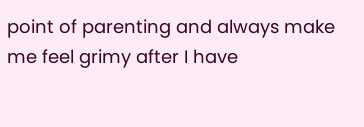point of parenting and always make me feel grimy after I have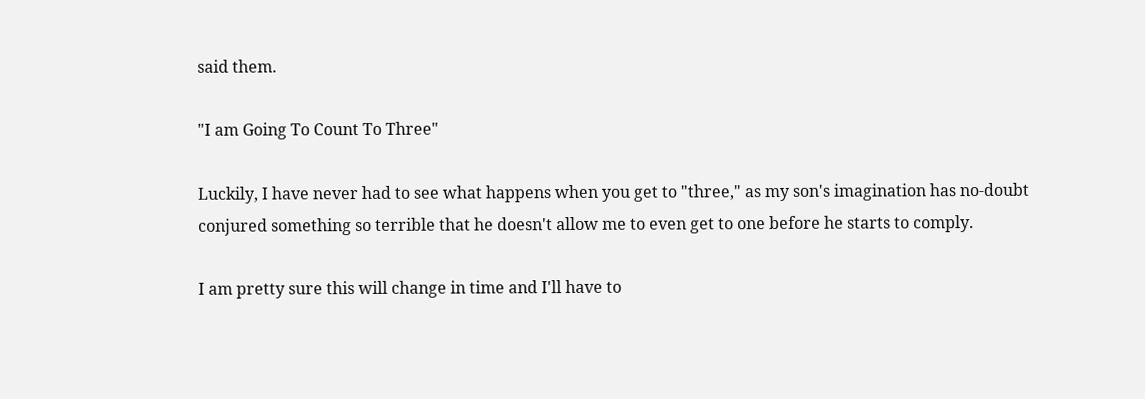said them.

"I am Going To Count To Three"

Luckily, I have never had to see what happens when you get to "three," as my son's imagination has no-doubt conjured something so terrible that he doesn't allow me to even get to one before he starts to comply.

I am pretty sure this will change in time and I'll have to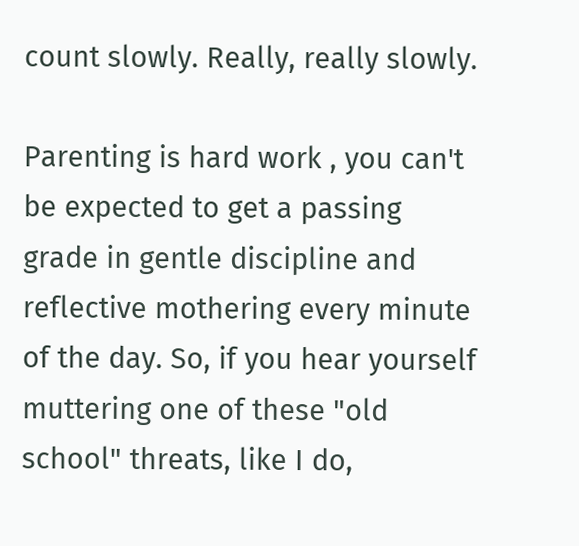count slowly. Really, really slowly.

Parenting is hard work , you can't be expected to get a passing grade in gentle discipline and reflective mothering every minute of the day. So, if you hear yourself muttering one of these "old school" threats, like I do,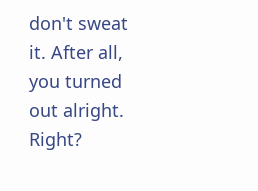don't sweat it. After all, you turned out alright. Right?